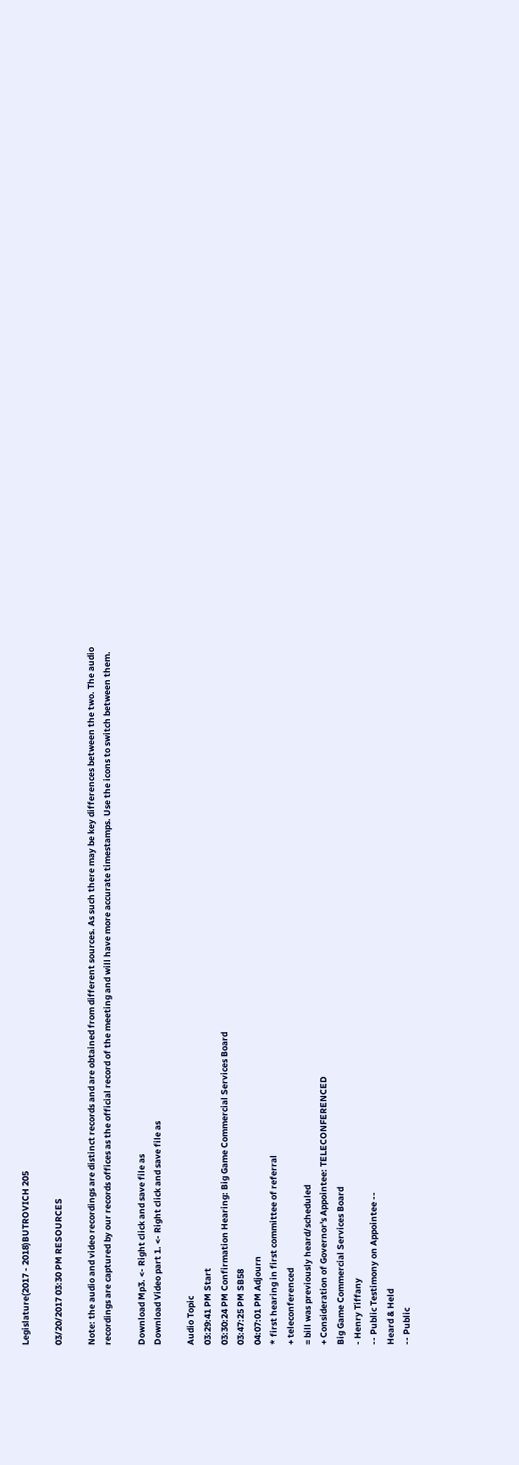Legislature(2017 - 2018)BUTROVICH 205

03/20/2017 03:30 PM RESOURCES

Note: the audio and video recordings are distinct records and are obtained from different sources. As such there may be key differences between the two. The audio recordings are captured by our records offices as the official record of the meeting and will have more accurate timestamps. Use the icons to switch between them.

Download Mp3. <- Right click and save file as
Download Video part 1. <- Right click and save file as

Audio Topic
03:29:41 PM Start
03:30:24 PM Confirmation Hearing: Big Game Commercial Services Board
03:47:25 PM SB58
04:07:01 PM Adjourn
* first hearing in first committee of referral
+ teleconferenced
= bill was previously heard/scheduled
+ Consideration of Governor's Appointee: TELECONFERENCED
Big Game Commercial Services Board
- Henry Tiffany
-- Public Testimony on Appointee --
Heard & Held
-- Public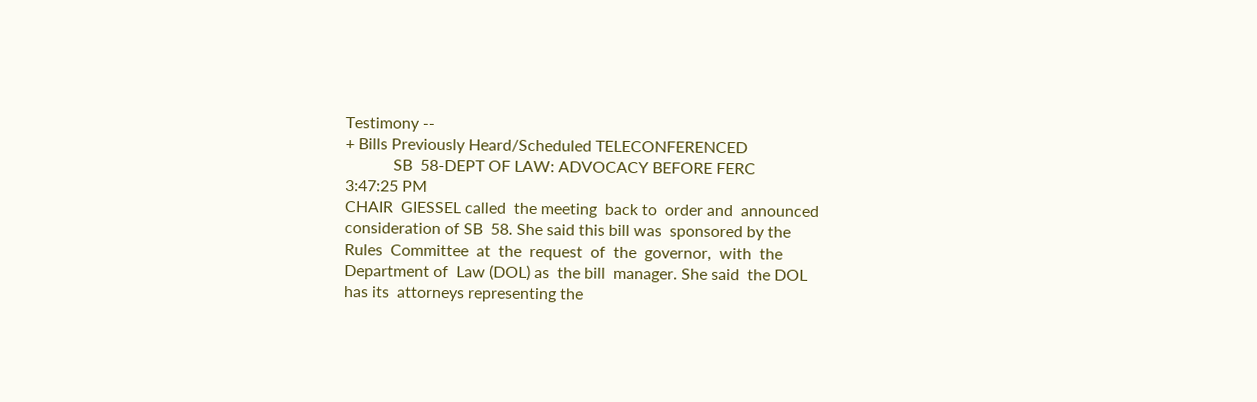Testimony --
+ Bills Previously Heard/Scheduled TELECONFERENCED
            SB  58-DEPT OF LAW: ADVOCACY BEFORE FERC
3:47:25 PM
CHAIR  GIESSEL called  the meeting  back to  order and  announced
consideration of SB  58. She said this bill was  sponsored by the
Rules  Committee  at  the  request  of  the  governor,  with  the
Department of  Law (DOL) as  the bill  manager. She said  the DOL
has its  attorneys representing the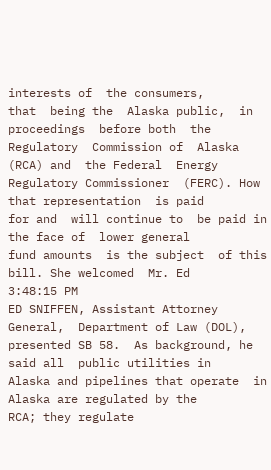interests of  the consumers,
that  being the  Alaska public,  in proceedings  before both  the
Regulatory  Commission of  Alaska  (RCA) and  the Federal  Energy
Regulatory Commissioner  (FERC). How that representation  is paid
for and  will continue to  be paid in  the face of  lower general
fund amounts  is the subject  of this  bill. She welcomed  Mr. Ed
3:48:15 PM
ED SNIFFEN, Assistant Attorney General,  Department of Law (DOL),
presented SB 58.  As background, he said all  public utilities in
Alaska and pipelines that operate  in Alaska are regulated by the
RCA; they regulate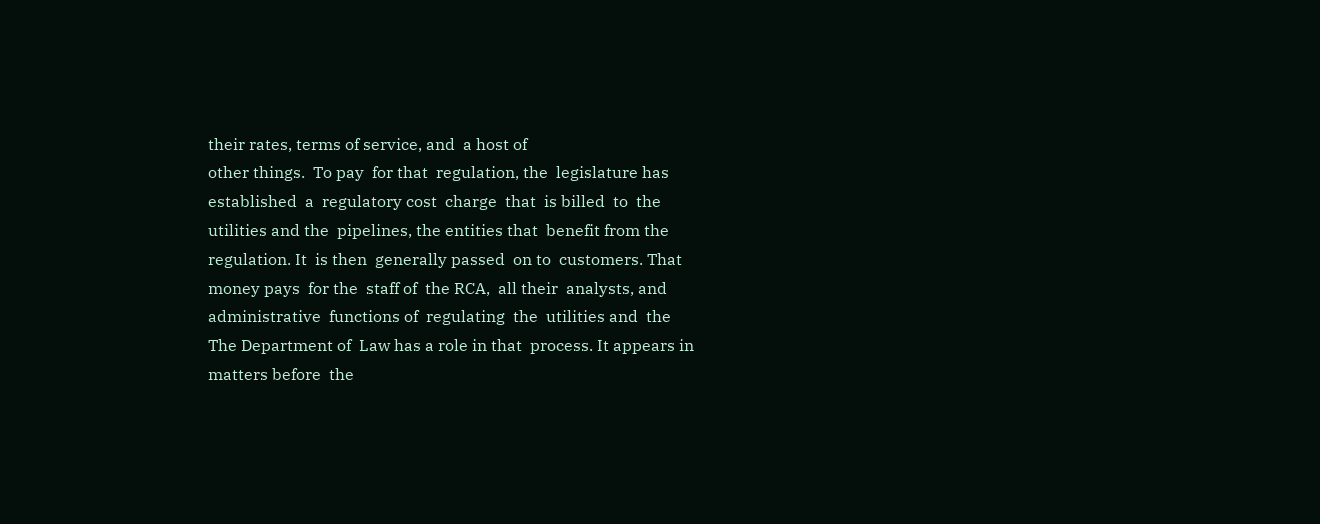their rates, terms of service, and  a host of
other things.  To pay  for that  regulation, the  legislature has
established  a  regulatory cost  charge  that  is billed  to  the
utilities and the  pipelines, the entities that  benefit from the
regulation. It  is then  generally passed  on to  customers. That
money pays  for the  staff of  the RCA,  all their  analysts, and
administrative  functions of  regulating  the  utilities and  the
The Department of  Law has a role in that  process. It appears in
matters before  the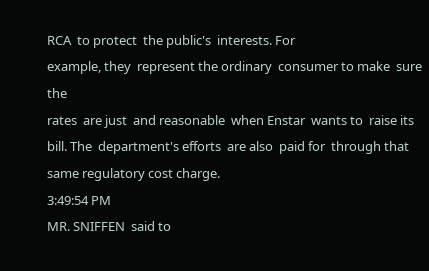RCA  to protect  the public's  interests. For
example, they  represent the ordinary  consumer to make  sure the
rates  are just  and reasonable  when Enstar  wants to  raise its
bill. The  department's efforts  are also  paid for  through that
same regulatory cost charge.
3:49:54 PM
MR. SNIFFEN  said to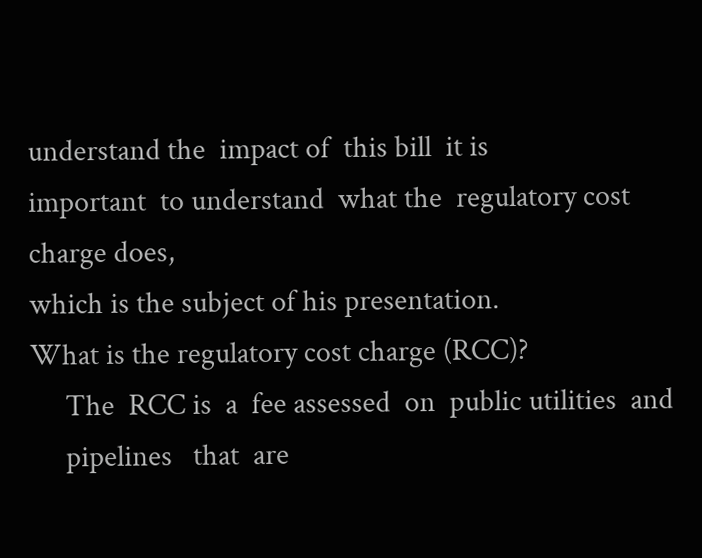understand the  impact of  this bill  it is
important  to understand  what the  regulatory cost  charge does,
which is the subject of his presentation.
What is the regulatory cost charge (RCC)?
     The  RCC is  a  fee assessed  on  public utilities  and
     pipelines   that  are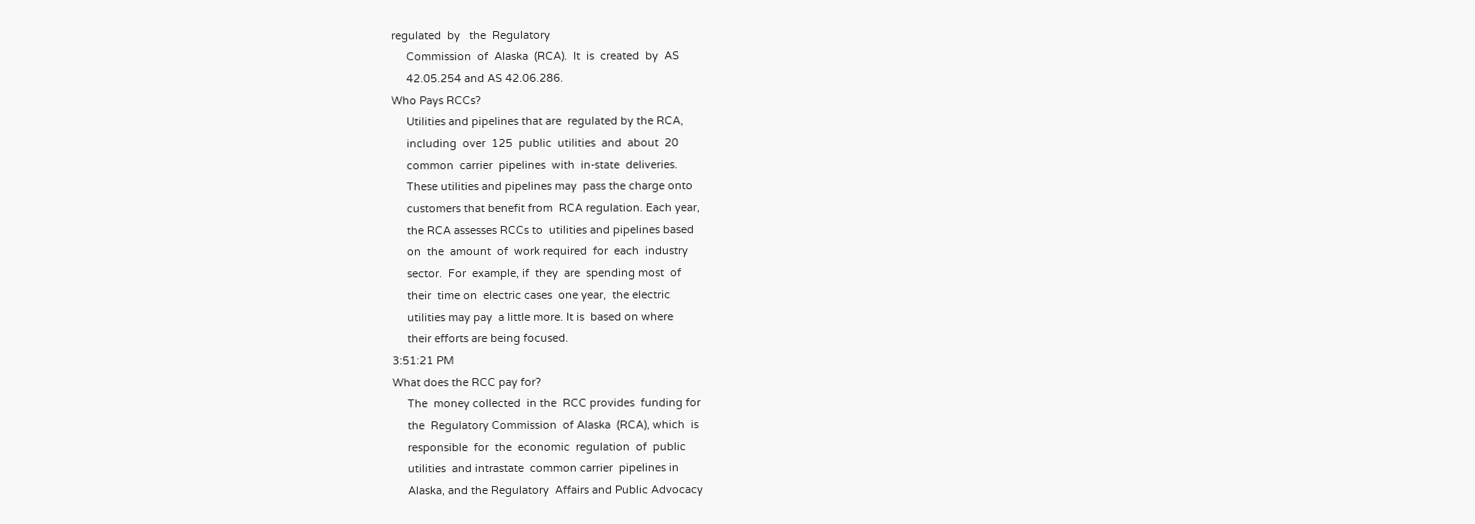regulated  by   the  Regulatory
     Commission  of  Alaska  (RCA).  It  is  created  by  AS
     42.05.254 and AS 42.06.286.
Who Pays RCCs?
     Utilities and pipelines that are  regulated by the RCA,
     including  over  125  public  utilities  and  about  20
     common  carrier  pipelines  with  in-state  deliveries.
     These utilities and pipelines may  pass the charge onto
     customers that benefit from  RCA regulation. Each year,
     the RCA assesses RCCs to  utilities and pipelines based
     on  the  amount  of  work required  for  each  industry
     sector.  For  example, if  they  are  spending most  of
     their  time on  electric cases  one year,  the electric
     utilities may pay  a little more. It is  based on where
     their efforts are being focused.
3:51:21 PM
What does the RCC pay for?
     The  money collected  in the  RCC provides  funding for
     the  Regulatory Commission  of Alaska  (RCA), which  is
     responsible  for  the  economic  regulation  of  public
     utilities  and intrastate  common carrier  pipelines in
     Alaska, and the Regulatory  Affairs and Public Advocacy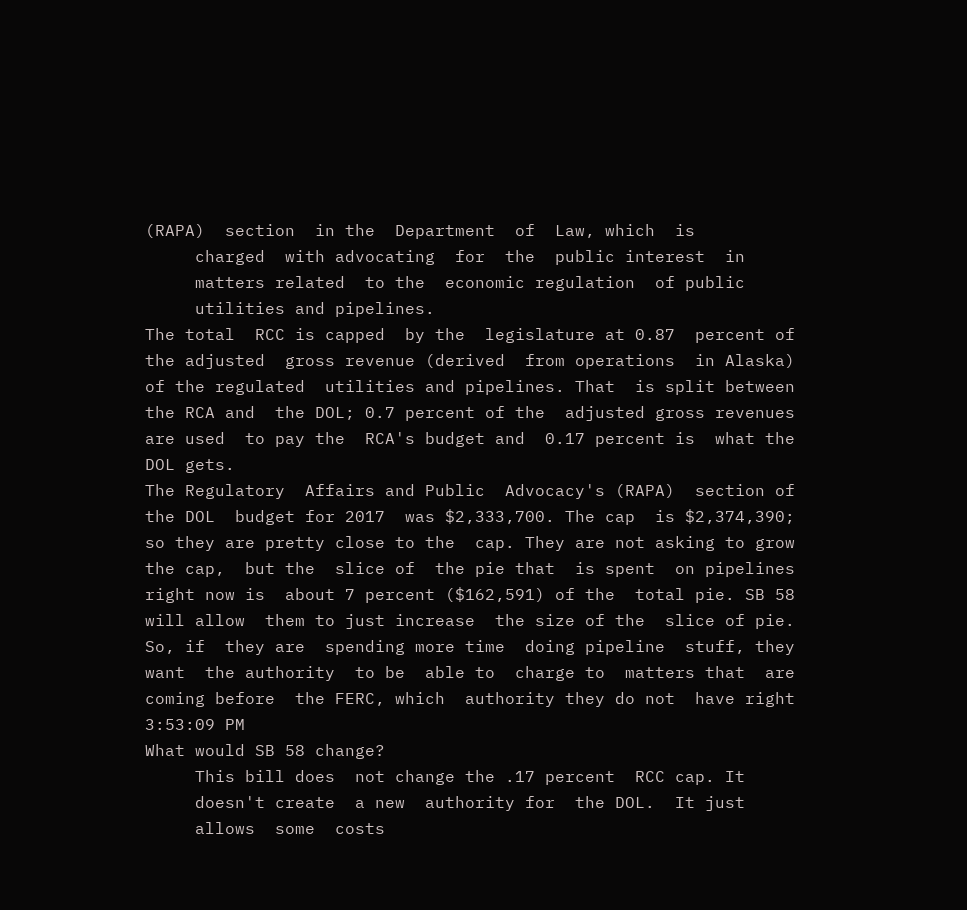(RAPA)  section  in the  Department  of  Law, which  is
     charged  with advocating  for  the  public interest  in
     matters related  to the  economic regulation  of public
     utilities and pipelines.
The total  RCC is capped  by the  legislature at 0.87  percent of
the adjusted  gross revenue (derived  from operations  in Alaska)
of the regulated  utilities and pipelines. That  is split between
the RCA and  the DOL; 0.7 percent of the  adjusted gross revenues
are used  to pay the  RCA's budget and  0.17 percent is  what the
DOL gets.
The Regulatory  Affairs and Public  Advocacy's (RAPA)  section of
the DOL  budget for 2017  was $2,333,700. The cap  is $2,374,390;
so they are pretty close to the  cap. They are not asking to grow
the cap,  but the  slice of  the pie that  is spent  on pipelines
right now is  about 7 percent ($162,591) of the  total pie. SB 58
will allow  them to just increase  the size of the  slice of pie.
So, if  they are  spending more time  doing pipeline  stuff, they
want  the authority  to be  able to  charge to  matters that  are
coming before  the FERC, which  authority they do not  have right
3:53:09 PM
What would SB 58 change?
     This bill does  not change the .17 percent  RCC cap. It
     doesn't create  a new  authority for  the DOL.  It just
     allows  some  costs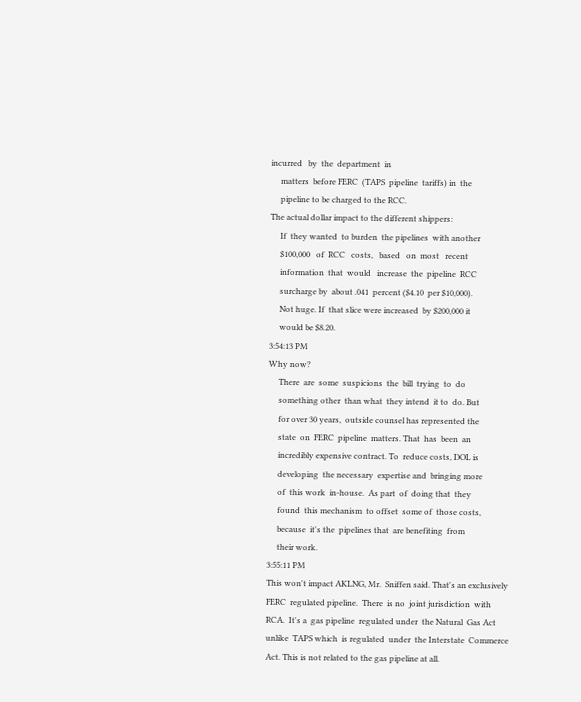incurred   by  the  department  in
     matters  before FERC  (TAPS  pipeline  tariffs) in  the
     pipeline to be charged to the RCC.
The actual dollar impact to the different shippers:
     If  they wanted  to burden  the pipelines  with another
     $100,000   of  RCC   costs,   based   on  most   recent
     information  that  would   increase  the  pipeline  RCC
     surcharge by  about .041  percent ($4.10  per $10,000).
     Not huge. If  that slice were increased  by $200,000 it
     would be $8.20.
3:54:13 PM
Why now?
     There  are  some  suspicions  the  bill  trying  to  do
     something other  than what  they intend  it to  do. But
     for over 30 years,  outside counsel has represented the
     state  on  FERC  pipeline  matters. That  has  been  an
     incredibly expensive contract. To  reduce costs, DOL is
     developing  the necessary  expertise and  bringing more
     of  this work  in-house.  As part  of  doing that  they
     found  this mechanism  to offset  some of  those costs,
     because  it's the  pipelines that  are benefiting  from
     their work.
3:55:11 PM
This won't impact AKLNG, Mr.  Sniffen said. That's an exclusively
FERC  regulated pipeline.  There  is no  joint jurisdiction  with
RCA.  It's a  gas pipeline  regulated under  the Natural  Gas Act
unlike  TAPS which  is regulated  under  the Interstate  Commerce
Act. This is not related to the gas pipeline at all.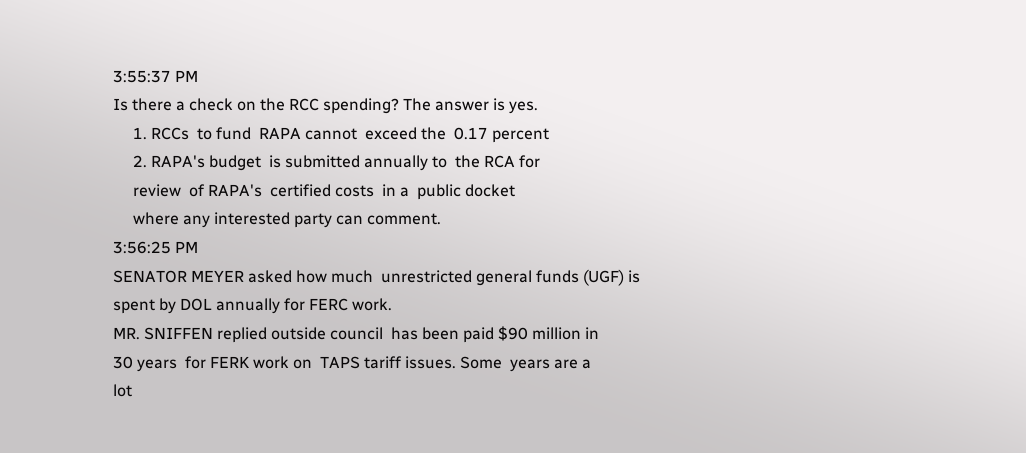3:55:37 PM
Is there a check on the RCC spending? The answer is yes.
     1. RCCs  to fund  RAPA cannot  exceed the  0.17 percent
     2. RAPA's budget  is submitted annually to  the RCA for
     review  of RAPA's  certified costs  in a  public docket
     where any interested party can comment.
3:56:25 PM
SENATOR MEYER asked how much  unrestricted general funds (UGF) is
spent by DOL annually for FERC work.
MR. SNIFFEN replied outside council  has been paid $90 million in
30 years  for FERK work on  TAPS tariff issues. Some  years are a
lot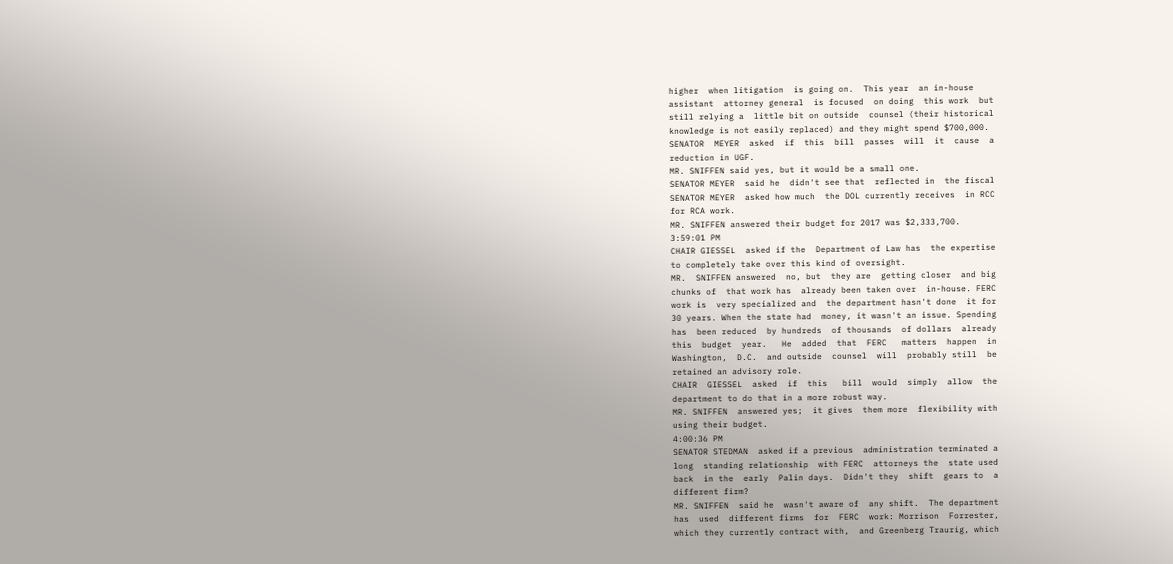higher  when litigation  is going on.  This year  an in-house
assistant  attorney general  is focused  on doing  this work  but
still relying a  little bit on outside  counsel (their historical
knowledge is not easily replaced) and they might spend $700,000.
SENATOR  MEYER  asked  if  this  bill  passes  will  it  cause  a
reduction in UGF.
MR. SNIFFEN said yes, but it would be a small one.
SENATOR MEYER  said he  didn't see that  reflected in  the fiscal
SENATOR MEYER  asked how much  the DOL currently receives  in RCC
for RCA work.
MR. SNIFFEN answered their budget for 2017 was $2,333,700.
3:59:01 PM
CHAIR GIESSEL  asked if the  Department of Law has  the expertise
to completely take over this kind of oversight.
MR.  SNIFFEN answered  no, but  they are  getting closer  and big
chunks of  that work has  already been taken over  in-house. FERC
work is  very specialized and  the department hasn't done  it for
30 years. When the state had  money, it wasn't an issue. Spending
has  been reduced  by hundreds  of thousands  of dollars  already
this  budget  year.   He  added  that  FERC   matters  happen  in
Washington,  D.C.  and outside  counsel  will  probably still  be
retained an advisory role.
CHAIR  GIESSEL  asked  if  this   bill  would  simply  allow  the
department to do that in a more robust way.
MR. SNIFFEN  answered yes;  it gives  them more  flexibility with
using their budget.
4:00:36 PM
SENATOR STEDMAN  asked if a previous  administration terminated a
long  standing relationship  with FERC  attorneys the  state used
back  in the  early  Palin days.  Didn't they  shift  gears to  a
different firm?
MR. SNIFFEN  said he  wasn't aware of  any shift.  The department
has  used  different firms  for  FERC  work: Morrison  Forrester,
which they currently contract with,  and Greenberg Traurig, which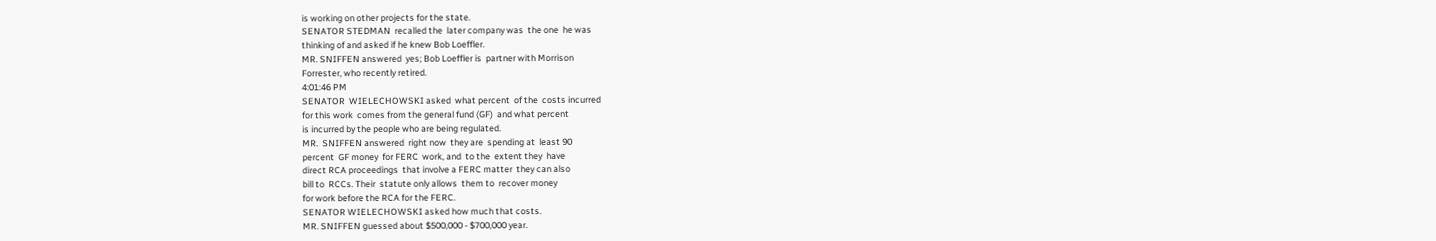is working on other projects for the state.
SENATOR STEDMAN  recalled the  later company was  the one  he was
thinking of and asked if he knew Bob Loeffler.
MR. SNIFFEN answered  yes; Bob Loeffler is  partner with Morrison
Forrester, who recently retired.
4:01:46 PM
SENATOR  WIELECHOWSKI asked  what percent  of the  costs incurred
for this work  comes from the general fund (GF)  and what percent
is incurred by the people who are being regulated.
MR.  SNIFFEN answered  right now  they are  spending at  least 90
percent  GF money  for FERC  work, and  to the  extent they  have
direct RCA proceedings  that involve a FERC matter  they can also
bill to  RCCs. Their  statute only allows  them to  recover money
for work before the RCA for the FERC.
SENATOR WIELECHOWSKI asked how much that costs.
MR. SNIFFEN guessed about $500,000 - $700,000 year.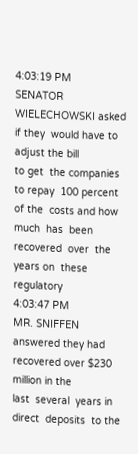4:03:19 PM
SENATOR WIELECHOWSKI asked if they  would have to adjust the bill
to get  the companies to repay  100 percent of the  costs and how
much  has  been recovered  over  the  years on  these  regulatory
4:03:47 PM
MR. SNIFFEN answered they had  recovered over $230 million in the
last  several  years in  direct  deposits  to the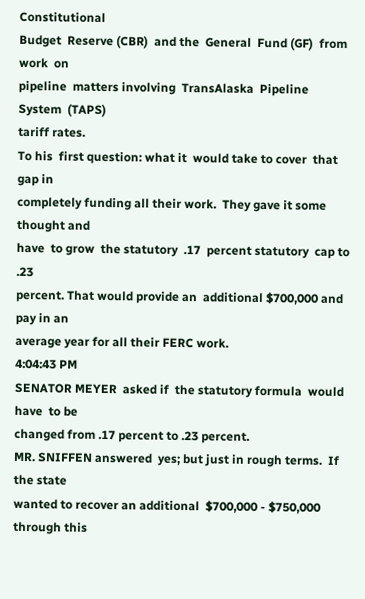Constitutional
Budget  Reserve (CBR)  and the  General  Fund (GF)  from work  on
pipeline  matters involving  TransAlaska  Pipeline System  (TAPS)
tariff rates.
To his  first question: what it  would take to cover  that gap in
completely funding all their work.  They gave it some thought and
have  to grow  the statutory  .17  percent statutory  cap to  .23
percent. That would provide an  additional $700,000 and pay in an
average year for all their FERC work.
4:04:43 PM
SENATOR MEYER  asked if  the statutory formula  would have  to be
changed from .17 percent to .23 percent.
MR. SNIFFEN answered  yes; but just in rough terms.  If the state
wanted to recover an additional  $700,000 - $750,000 through this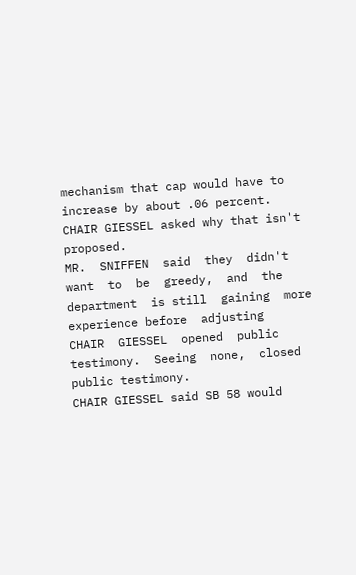mechanism that cap would have to increase by about .06 percent.
CHAIR GIESSEL asked why that isn't proposed.
MR.  SNIFFEN  said  they  didn't  want  to  be  greedy,  and  the
department  is still  gaining  more  experience before  adjusting
CHAIR  GIESSEL  opened  public  testimony.  Seeing  none,  closed
public testimony.
CHAIR GIESSEL said SB 58 would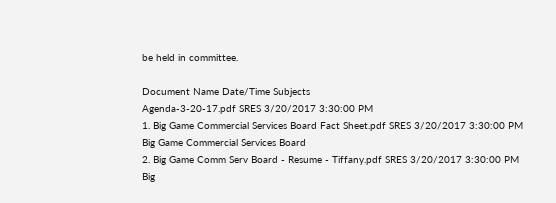be held in committee.

Document Name Date/Time Subjects
Agenda-3-20-17.pdf SRES 3/20/2017 3:30:00 PM
1. Big Game Commercial Services Board Fact Sheet.pdf SRES 3/20/2017 3:30:00 PM
Big Game Commercial Services Board
2. Big Game Comm Serv Board - Resume - Tiffany.pdf SRES 3/20/2017 3:30:00 PM
Big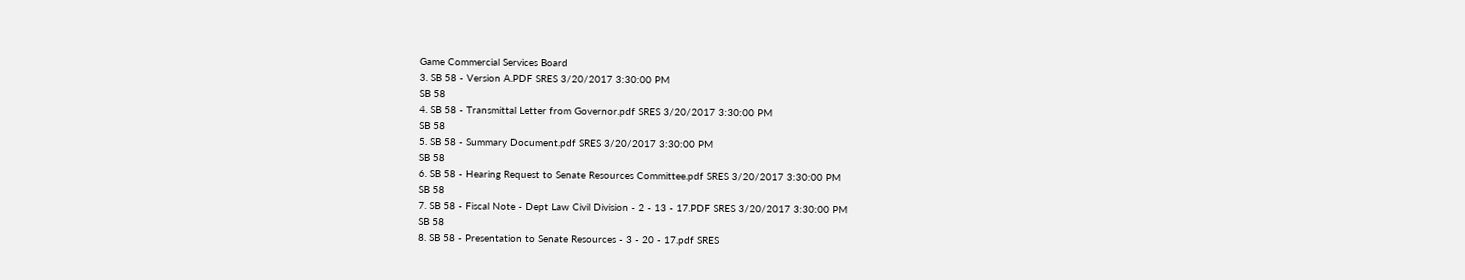Game Commercial Services Board
3. SB 58 - Version A.PDF SRES 3/20/2017 3:30:00 PM
SB 58
4. SB 58 - Transmittal Letter from Governor.pdf SRES 3/20/2017 3:30:00 PM
SB 58
5. SB 58 - Summary Document.pdf SRES 3/20/2017 3:30:00 PM
SB 58
6. SB 58 - Hearing Request to Senate Resources Committee.pdf SRES 3/20/2017 3:30:00 PM
SB 58
7. SB 58 - Fiscal Note - Dept Law Civil Division - 2 - 13 - 17.PDF SRES 3/20/2017 3:30:00 PM
SB 58
8. SB 58 - Presentation to Senate Resources - 3 - 20 - 17.pdf SRES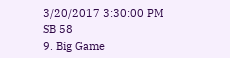3/20/2017 3:30:00 PM
SB 58
9. Big Game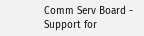Comm Serv Board - Support for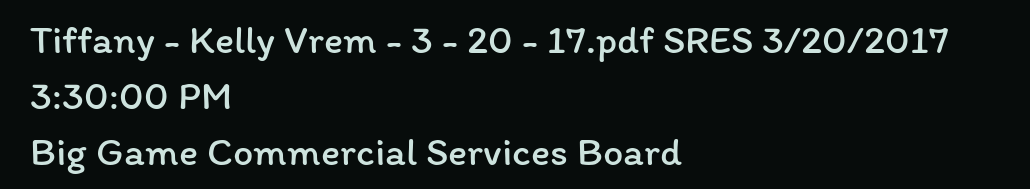Tiffany - Kelly Vrem - 3 - 20 - 17.pdf SRES 3/20/2017 3:30:00 PM
Big Game Commercial Services Board